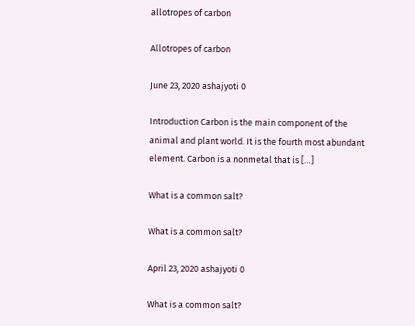allotropes of carbon

Allotropes of carbon

June 23, 2020 ashajyoti 0

Introduction Carbon is the main component of the animal and plant world. It is the fourth most abundant element. Carbon is a nonmetal that is […]

What is a common salt?

What is a common salt?

April 23, 2020 ashajyoti 0

What is a common salt?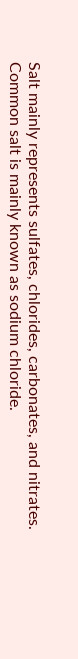Salt mainly represents sulfates, chlorides, carbonates, and nitrates. Common salt is mainly known as sodium chloride.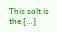This salt is the […]